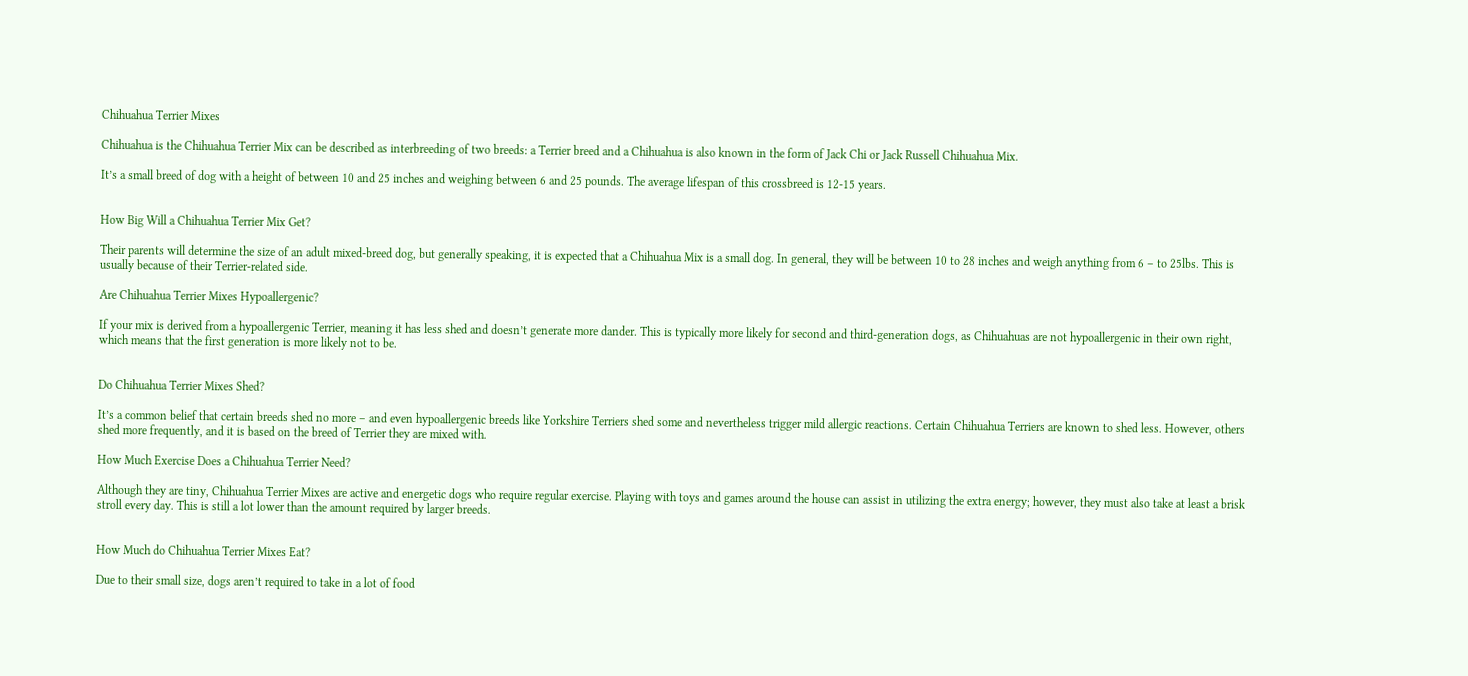Chihuahua Terrier Mixes

Chihuahua is the Chihuahua Terrier Mix can be described as interbreeding of two breeds: a Terrier breed and a Chihuahua is also known in the form of Jack Chi or Jack Russell Chihuahua Mix.

It’s a small breed of dog with a height of between 10 and 25 inches and weighing between 6 and 25 pounds. The average lifespan of this crossbreed is 12-15 years.


How Big Will a Chihuahua Terrier Mix Get?

Their parents will determine the size of an adult mixed-breed dog, but generally speaking, it is expected that a Chihuahua Mix is a small dog. In general, they will be between 10 to 28 inches and weigh anything from 6 – to 25lbs. This is usually because of their Terrier-related side.

Are Chihuahua Terrier Mixes Hypoallergenic?

If your mix is derived from a hypoallergenic Terrier, meaning it has less shed and doesn’t generate more dander. This is typically more likely for second and third-generation dogs, as Chihuahuas are not hypoallergenic in their own right, which means that the first generation is more likely not to be.


Do Chihuahua Terrier Mixes Shed?

It’s a common belief that certain breeds shed no more – and even hypoallergenic breeds like Yorkshire Terriers shed some and nevertheless trigger mild allergic reactions. Certain Chihuahua Terriers are known to shed less. However, others shed more frequently, and it is based on the breed of Terrier they are mixed with.

How Much Exercise Does a Chihuahua Terrier Need?

Although they are tiny, Chihuahua Terrier Mixes are active and energetic dogs who require regular exercise. Playing with toys and games around the house can assist in utilizing the extra energy; however, they must also take at least a brisk stroll every day. This is still a lot lower than the amount required by larger breeds.


How Much do Chihuahua Terrier Mixes Eat?

Due to their small size, dogs aren’t required to take in a lot of food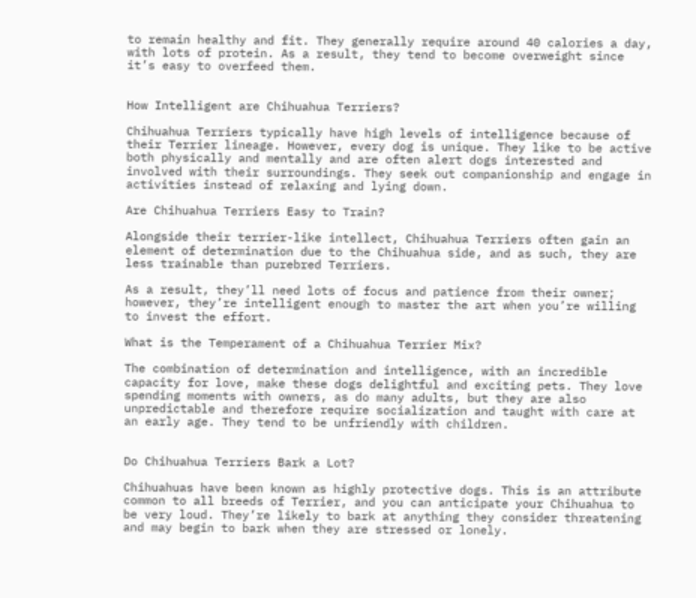to remain healthy and fit. They generally require around 40 calories a day, with lots of protein. As a result, they tend to become overweight since it’s easy to overfeed them.


How Intelligent are Chihuahua Terriers?

Chihuahua Terriers typically have high levels of intelligence because of their Terrier lineage. However, every dog is unique. They like to be active both physically and mentally and are often alert dogs interested and involved with their surroundings. They seek out companionship and engage in activities instead of relaxing and lying down.

Are Chihuahua Terriers Easy to Train?

Alongside their terrier-like intellect, Chihuahua Terriers often gain an element of determination due to the Chihuahua side, and as such, they are less trainable than purebred Terriers.

As a result, they’ll need lots of focus and patience from their owner; however, they’re intelligent enough to master the art when you’re willing to invest the effort.

What is the Temperament of a Chihuahua Terrier Mix?

The combination of determination and intelligence, with an incredible capacity for love, make these dogs delightful and exciting pets. They love spending moments with owners, as do many adults, but they are also unpredictable and therefore require socialization and taught with care at an early age. They tend to be unfriendly with children.


Do Chihuahua Terriers Bark a Lot?

Chihuahuas have been known as highly protective dogs. This is an attribute common to all breeds of Terrier, and you can anticipate your Chihuahua to be very loud. They’re likely to bark at anything they consider threatening and may begin to bark when they are stressed or lonely.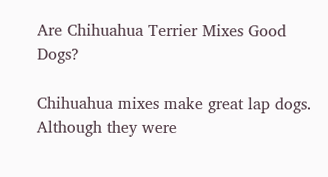Are Chihuahua Terrier Mixes Good Dogs?

Chihuahua mixes make great lap dogs. Although they were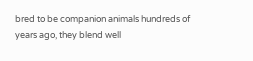bred to be companion animals hundreds of years ago, they blend well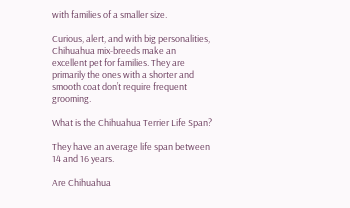with families of a smaller size.

Curious, alert, and with big personalities, Chihuahua mix-breeds make an excellent pet for families. They are primarily the ones with a shorter and smooth coat don’t require frequent grooming.

What is the Chihuahua Terrier Life Span?

They have an average life span between 14 and 16 years.

Are Chihuahua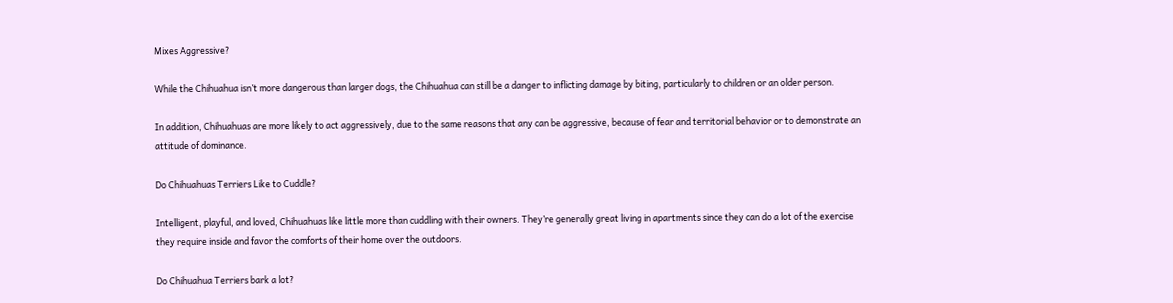Mixes Aggressive?

While the Chihuahua isn’t more dangerous than larger dogs, the Chihuahua can still be a danger to inflicting damage by biting, particularly to children or an older person.

In addition, Chihuahuas are more likely to act aggressively, due to the same reasons that any can be aggressive, because of fear and territorial behavior or to demonstrate an attitude of dominance.

Do Chihuahuas Terriers Like to Cuddle?

Intelligent, playful, and loved, Chihuahuas like little more than cuddling with their owners. They’re generally great living in apartments since they can do a lot of the exercise they require inside and favor the comforts of their home over the outdoors.

Do Chihuahua Terriers bark a lot?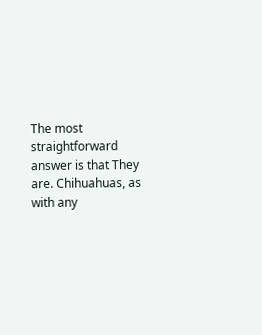The most straightforward answer is that They are. Chihuahuas, as with any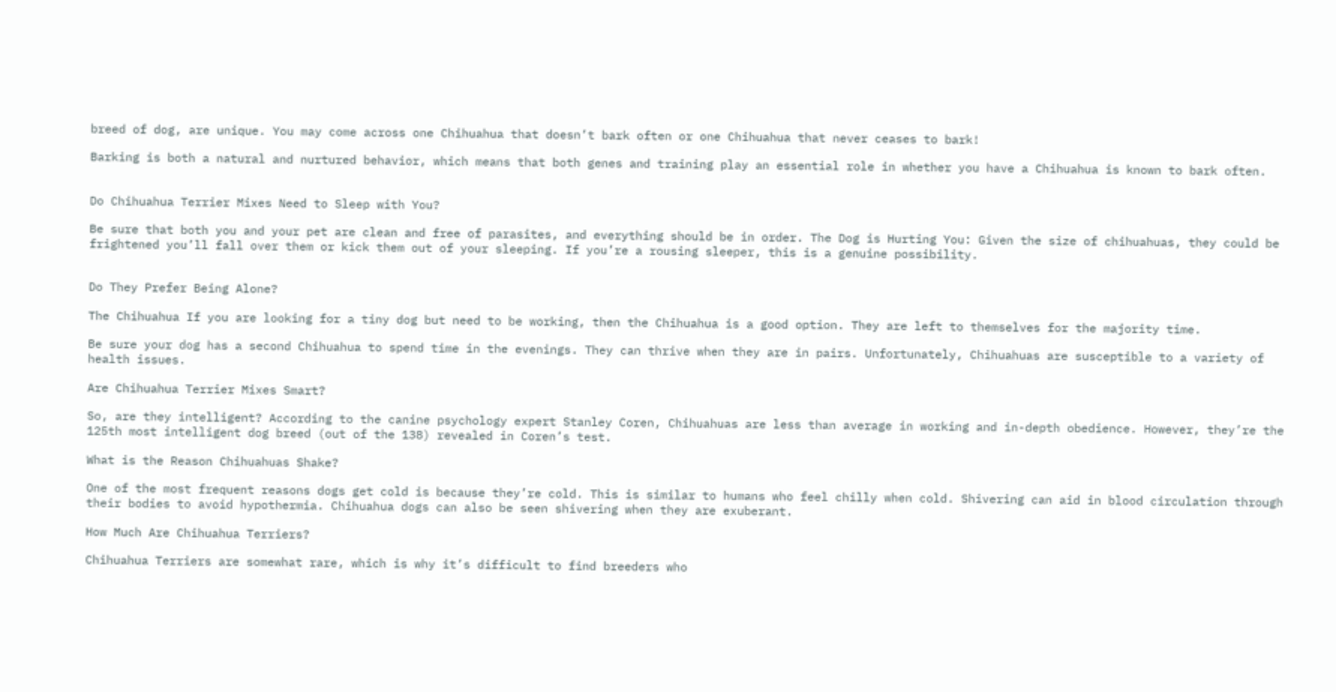breed of dog, are unique. You may come across one Chihuahua that doesn’t bark often or one Chihuahua that never ceases to bark!

Barking is both a natural and nurtured behavior, which means that both genes and training play an essential role in whether you have a Chihuahua is known to bark often.


Do Chihuahua Terrier Mixes Need to Sleep with You?

Be sure that both you and your pet are clean and free of parasites, and everything should be in order. The Dog is Hurting You: Given the size of chihuahuas, they could be frightened you’ll fall over them or kick them out of your sleeping. If you’re a rousing sleeper, this is a genuine possibility.


Do They Prefer Being Alone?

The Chihuahua If you are looking for a tiny dog but need to be working, then the Chihuahua is a good option. They are left to themselves for the majority time.

Be sure your dog has a second Chihuahua to spend time in the evenings. They can thrive when they are in pairs. Unfortunately, Chihuahuas are susceptible to a variety of health issues.

Are Chihuahua Terrier Mixes Smart?

So, are they intelligent? According to the canine psychology expert Stanley Coren, Chihuahuas are less than average in working and in-depth obedience. However, they’re the 125th most intelligent dog breed (out of the 138) revealed in Coren’s test.

What is the Reason Chihuahuas Shake?

One of the most frequent reasons dogs get cold is because they’re cold. This is similar to humans who feel chilly when cold. Shivering can aid in blood circulation through their bodies to avoid hypothermia. Chihuahua dogs can also be seen shivering when they are exuberant.

How Much Are Chihuahua Terriers?

Chihuahua Terriers are somewhat rare, which is why it’s difficult to find breeders who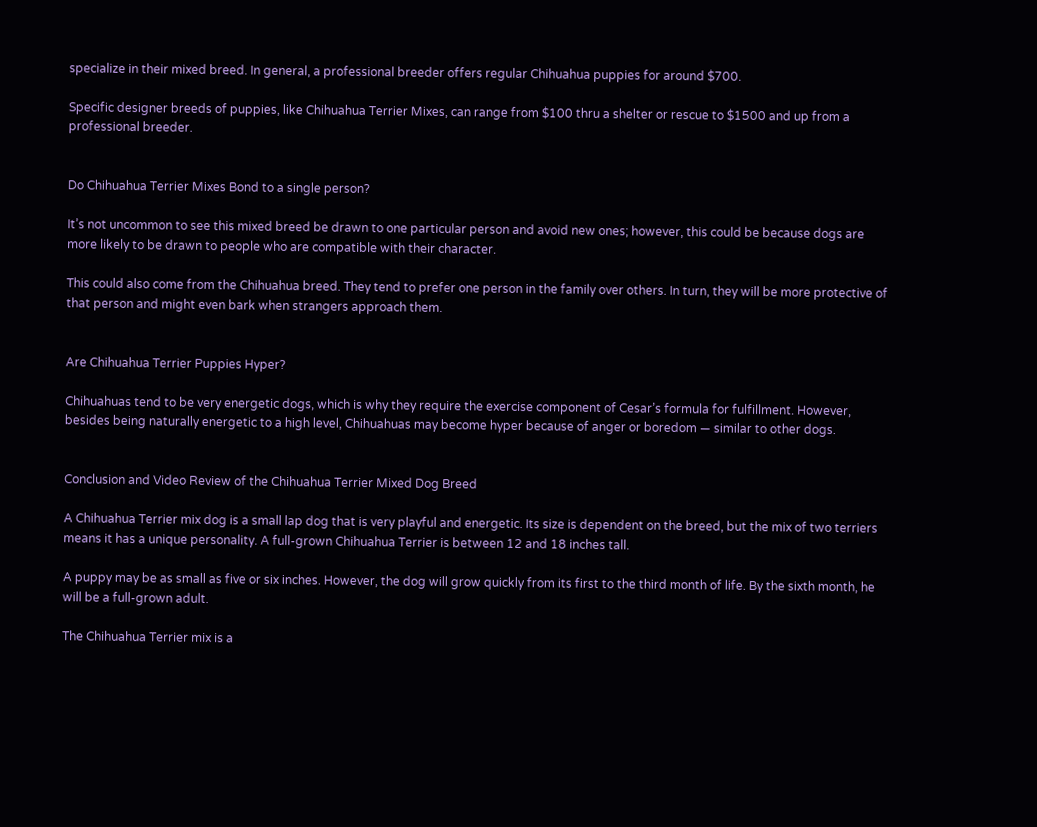specialize in their mixed breed. In general, a professional breeder offers regular Chihuahua puppies for around $700.

Specific designer breeds of puppies, like Chihuahua Terrier Mixes, can range from $100 thru a shelter or rescue to $1500 and up from a professional breeder.


Do Chihuahua Terrier Mixes Bond to a single person?

It’s not uncommon to see this mixed breed be drawn to one particular person and avoid new ones; however, this could be because dogs are more likely to be drawn to people who are compatible with their character.

This could also come from the Chihuahua breed. They tend to prefer one person in the family over others. In turn, they will be more protective of that person and might even bark when strangers approach them.


Are Chihuahua Terrier Puppies Hyper?

Chihuahuas tend to be very energetic dogs, which is why they require the exercise component of Cesar’s formula for fulfillment. However, besides being naturally energetic to a high level, Chihuahuas may become hyper because of anger or boredom — similar to other dogs.


Conclusion and Video Review of the Chihuahua Terrier Mixed Dog Breed

A Chihuahua Terrier mix dog is a small lap dog that is very playful and energetic. Its size is dependent on the breed, but the mix of two terriers means it has a unique personality. A full-grown Chihuahua Terrier is between 12 and 18 inches tall.

A puppy may be as small as five or six inches. However, the dog will grow quickly from its first to the third month of life. By the sixth month, he will be a full-grown adult.

The Chihuahua Terrier mix is a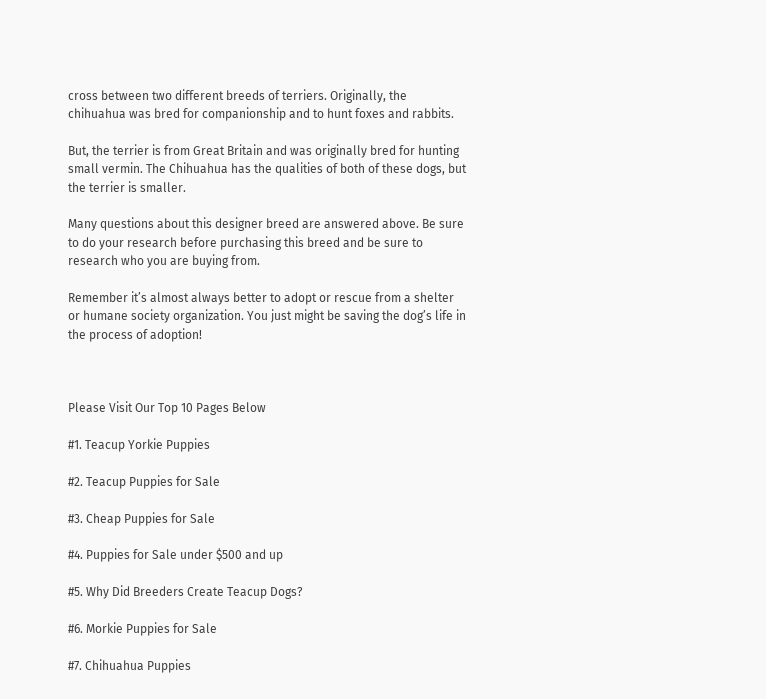cross between two different breeds of terriers. Originally, the chihuahua was bred for companionship and to hunt foxes and rabbits.

But, the terrier is from Great Britain and was originally bred for hunting small vermin. The Chihuahua has the qualities of both of these dogs, but the terrier is smaller.

Many questions about this designer breed are answered above. Be sure to do your research before purchasing this breed and be sure to research who you are buying from.

Remember it’s almost always better to adopt or rescue from a shelter or humane society organization. You just might be saving the dog’s life in the process of adoption!



Please Visit Our Top 10 Pages Below

#1. Teacup Yorkie Puppies

#2. Teacup Puppies for Sale

#3. Cheap Puppies for Sale

#4. Puppies for Sale under $500 and up

#5. Why Did Breeders Create Teacup Dogs?

#6. Morkie Puppies for Sale

#7. Chihuahua Puppies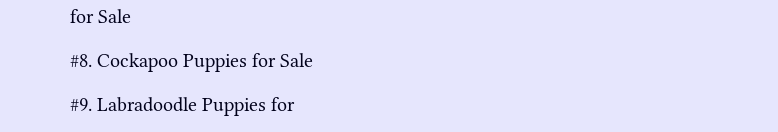for Sale

#8. Cockapoo Puppies for Sale

#9. Labradoodle Puppies for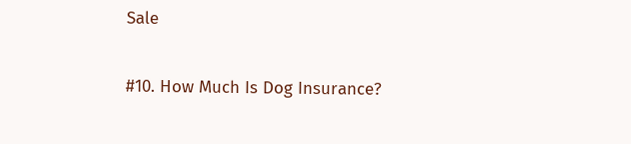Sale

#10. How Much Is Dog Insurance?